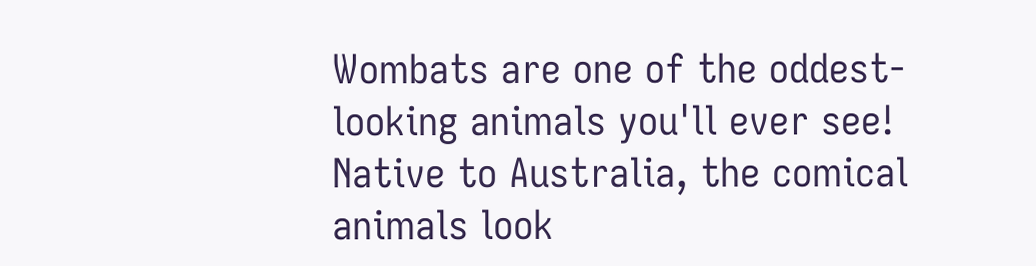Wombats are one of the oddest-looking animals you'll ever see! Native to Australia, the comical animals look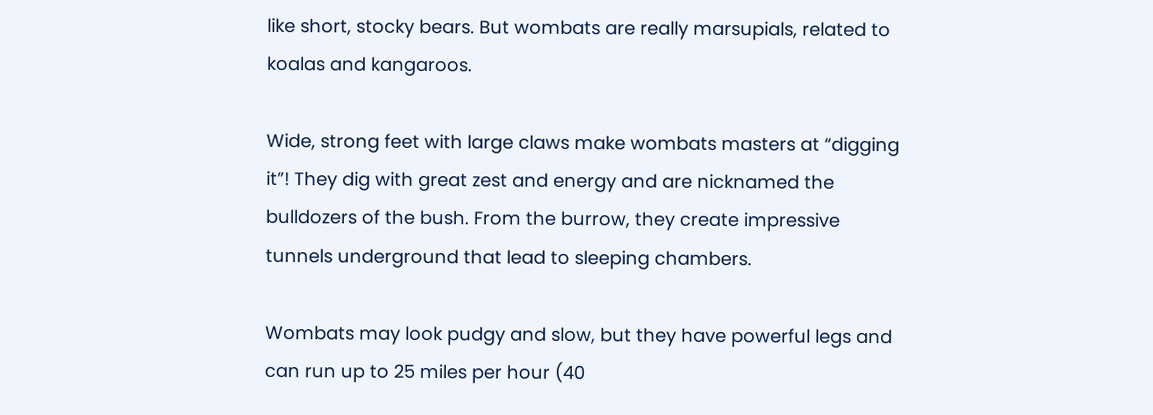like short, stocky bears. But wombats are really marsupials, related to koalas and kangaroos.

Wide, strong feet with large claws make wombats masters at “digging it”! They dig with great zest and energy and are nicknamed the bulldozers of the bush. From the burrow, they create impressive tunnels underground that lead to sleeping chambers.

Wombats may look pudgy and slow, but they have powerful legs and can run up to 25 miles per hour (40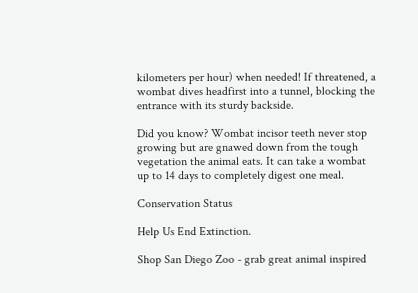kilometers per hour) when needed! If threatened, a wombat dives headfirst into a tunnel, blocking the entrance with its sturdy backside.

Did you know? Wombat incisor teeth never stop growing but are gnawed down from the tough vegetation the animal eats. It can take a wombat up to 14 days to completely digest one meal.

Conservation Status

Help Us End Extinction.

Shop San Diego Zoo - grab great animal inspired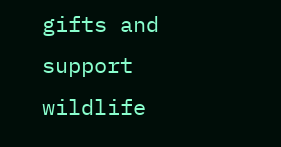gifts and support wildlife